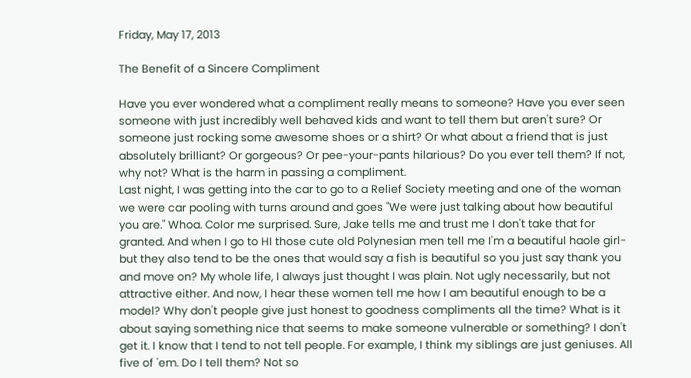Friday, May 17, 2013

The Benefit of a Sincere Compliment

Have you ever wondered what a compliment really means to someone? Have you ever seen someone with just incredibly well behaved kids and want to tell them but aren't sure? Or someone just rocking some awesome shoes or a shirt? Or what about a friend that is just absolutely brilliant? Or gorgeous? Or pee-your-pants hilarious? Do you ever tell them? If not, why not? What is the harm in passing a compliment.
Last night, I was getting into the car to go to a Relief Society meeting and one of the woman we were car pooling with turns around and goes "We were just talking about how beautiful you are." Whoa. Color me surprised. Sure, Jake tells me and trust me I don't take that for granted. And when I go to HI those cute old Polynesian men tell me I'm a beautiful haole girl- but they also tend to be the ones that would say a fish is beautiful so you just say thank you and move on? My whole life, I always just thought I was plain. Not ugly necessarily, but not attractive either. And now, I hear these women tell me how I am beautiful enough to be a model? Why don't people give just honest to goodness compliments all the time? What is it about saying something nice that seems to make someone vulnerable or something? I don't get it. I know that I tend to not tell people. For example, I think my siblings are just geniuses. All five of 'em. Do I tell them? Not so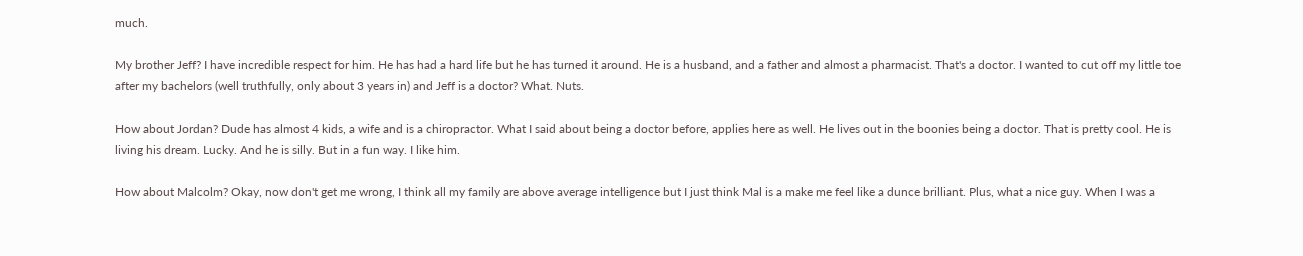much.

My brother Jeff? I have incredible respect for him. He has had a hard life but he has turned it around. He is a husband, and a father and almost a pharmacist. That's a doctor. I wanted to cut off my little toe after my bachelors (well truthfully, only about 3 years in) and Jeff is a doctor? What. Nuts.

How about Jordan? Dude has almost 4 kids, a wife and is a chiropractor. What I said about being a doctor before, applies here as well. He lives out in the boonies being a doctor. That is pretty cool. He is living his dream. Lucky. And he is silly. But in a fun way. I like him.

How about Malcolm? Okay, now don't get me wrong, I think all my family are above average intelligence but I just think Mal is a make me feel like a dunce brilliant. Plus, what a nice guy. When I was a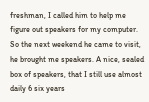freshman, I called him to help me figure out speakers for my computer. So the next weekend he came to visit, he brought me speakers. A nice, sealed box of speakers, that I still use almost daily 6 six years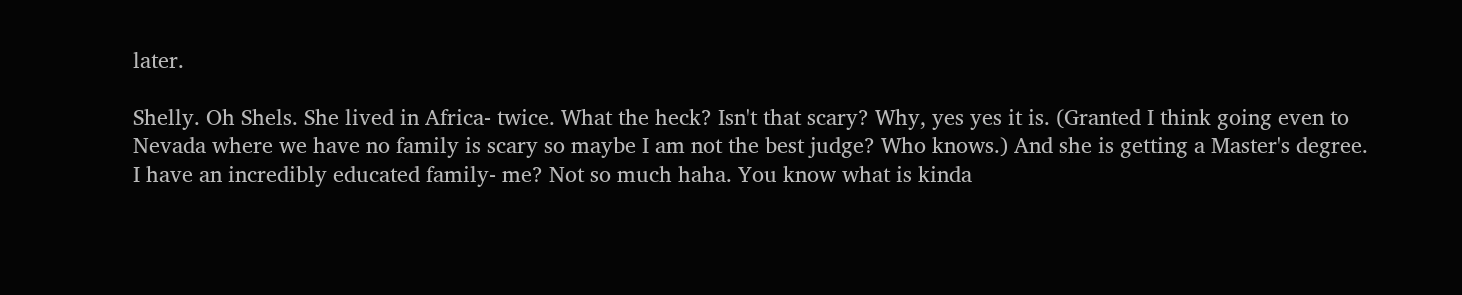later.

Shelly. Oh Shels. She lived in Africa- twice. What the heck? Isn't that scary? Why, yes yes it is. (Granted I think going even to Nevada where we have no family is scary so maybe I am not the best judge? Who knows.) And she is getting a Master's degree. I have an incredibly educated family- me? Not so much haha. You know what is kinda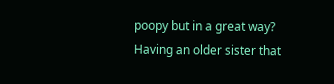poopy but in a great way? Having an older sister that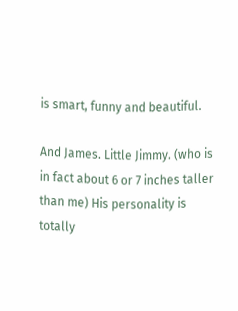is smart, funny and beautiful.

And James. Little Jimmy. (who is in fact about 6 or 7 inches taller than me) His personality is totally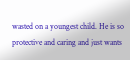wasted on a youngest child. He is so protective and caring and just wants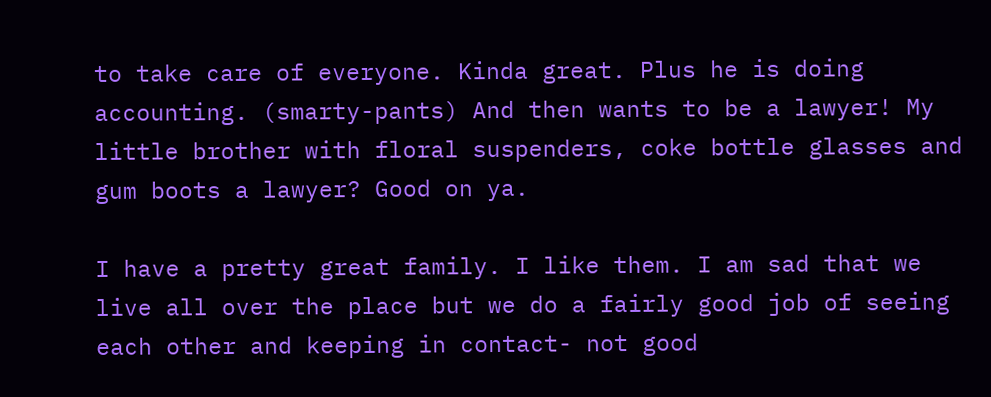to take care of everyone. Kinda great. Plus he is doing accounting. (smarty-pants) And then wants to be a lawyer! My little brother with floral suspenders, coke bottle glasses and gum boots a lawyer? Good on ya.

I have a pretty great family. I like them. I am sad that we live all over the place but we do a fairly good job of seeing each other and keeping in contact- not good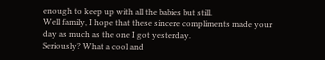enough to keep up with all the babies but still.
Well family, I hope that these sincere compliments made your day as much as the one I got yesterday.
Seriously? What a cool and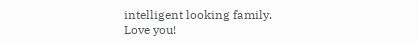intelligent looking family.
Love you!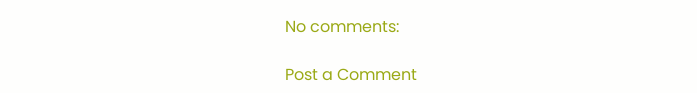No comments:

Post a Comment